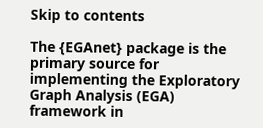Skip to contents

The {EGAnet} package is the primary source for implementing the Exploratory Graph Analysis (EGA) framework in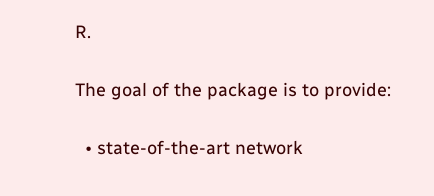R.

The goal of the package is to provide:

  • state-of-the-art network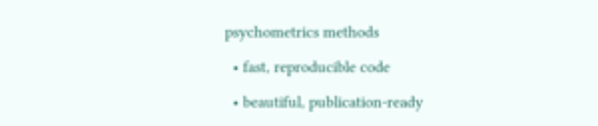psychometrics methods

  • fast, reproducible code

  • beautiful, publication-ready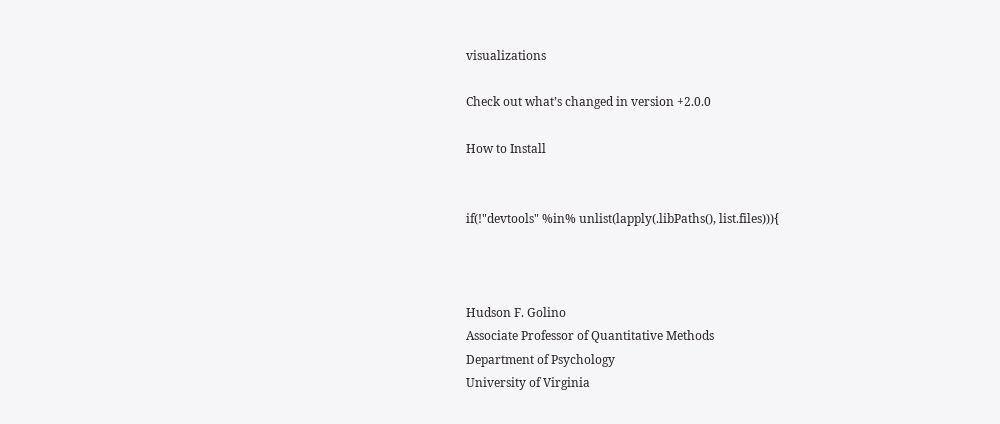visualizations

Check out what’s changed in version +2.0.0

How to Install


if(!"devtools" %in% unlist(lapply(.libPaths(), list.files))){



Hudson F. Golino
Associate Professor of Quantitative Methods
Department of Psychology
University of Virginia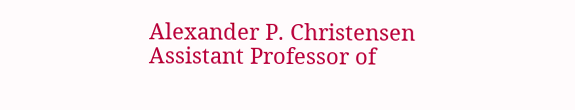Alexander P. Christensen
Assistant Professor of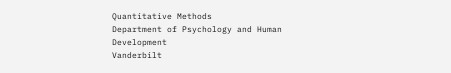Quantitative Methods
Department of Psychology and Human Development
Vanderbilt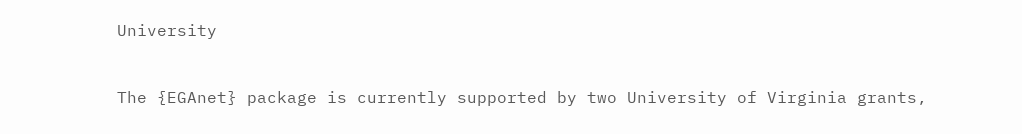University


The {EGAnet} package is currently supported by two University of Virginia grants,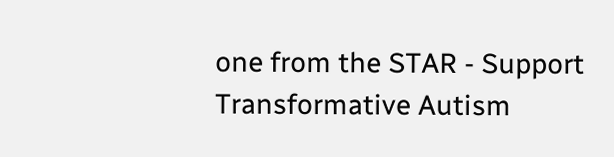one from the STAR - Support Transformative Autism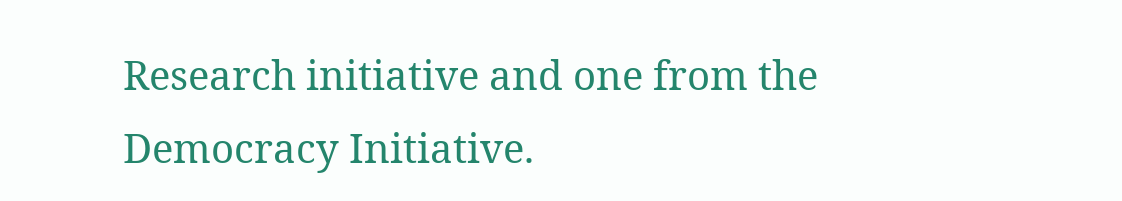Research initiative and one from the Democracy Initiative.